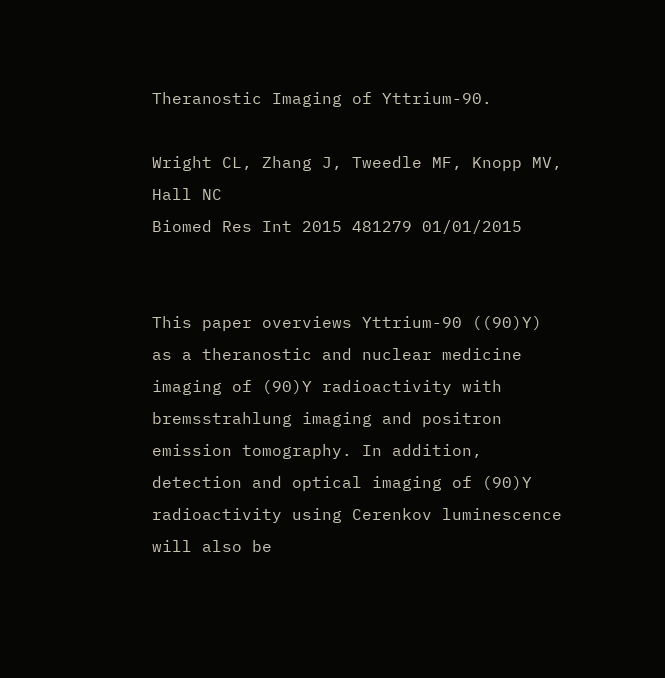Theranostic Imaging of Yttrium-90.

Wright CL, Zhang J, Tweedle MF, Knopp MV, Hall NC
Biomed Res Int 2015 481279 01/01/2015


This paper overviews Yttrium-90 ((90)Y) as a theranostic and nuclear medicine imaging of (90)Y radioactivity with bremsstrahlung imaging and positron emission tomography. In addition, detection and optical imaging of (90)Y radioactivity using Cerenkov luminescence will also be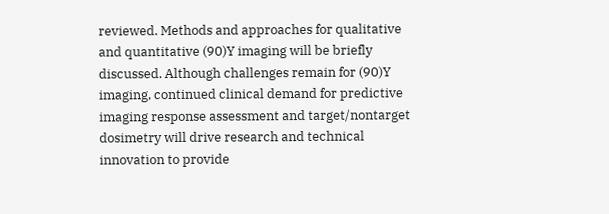reviewed. Methods and approaches for qualitative and quantitative (90)Y imaging will be briefly discussed. Although challenges remain for (90)Y imaging, continued clinical demand for predictive imaging response assessment and target/nontarget dosimetry will drive research and technical innovation to provide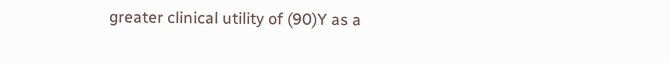greater clinical utility of (90)Y as a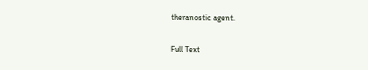theranostic agent.

Full Text